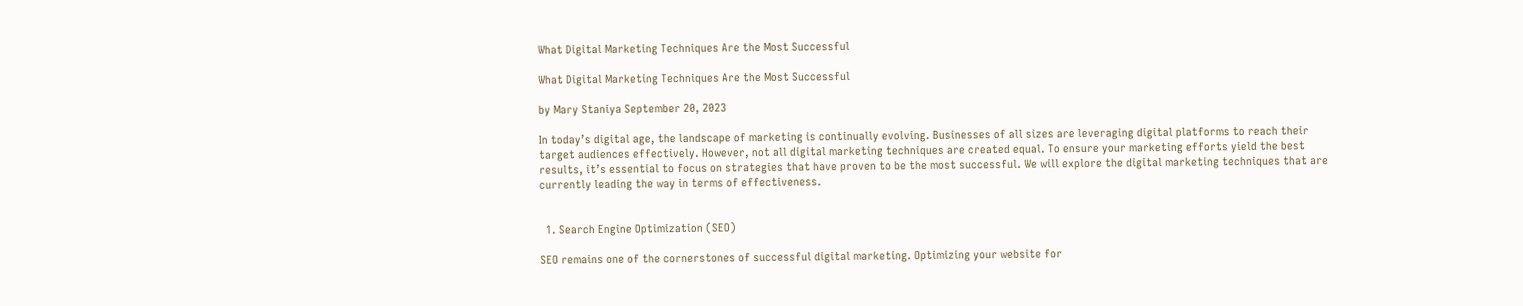What Digital Marketing Techniques Are the Most Successful

What Digital Marketing Techniques Are the Most Successful

by Mary Staniya September 20, 2023

In today’s digital age, the landscape of marketing is continually evolving. Businesses of all sizes are leveraging digital platforms to reach their target audiences effectively. However, not all digital marketing techniques are created equal. To ensure your marketing efforts yield the best results, it’s essential to focus on strategies that have proven to be the most successful. We will explore the digital marketing techniques that are currently leading the way in terms of effectiveness.


  1. Search Engine Optimization (SEO)

SEO remains one of the cornerstones of successful digital marketing. Optimizing your website for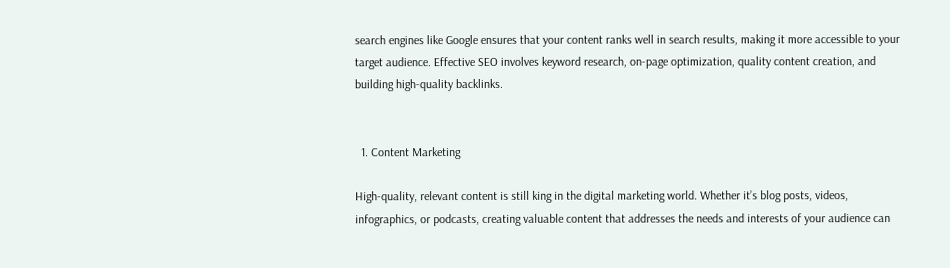search engines like Google ensures that your content ranks well in search results, making it more accessible to your target audience. Effective SEO involves keyword research, on-page optimization, quality content creation, and building high-quality backlinks.


  1. Content Marketing

High-quality, relevant content is still king in the digital marketing world. Whether it’s blog posts, videos, infographics, or podcasts, creating valuable content that addresses the needs and interests of your audience can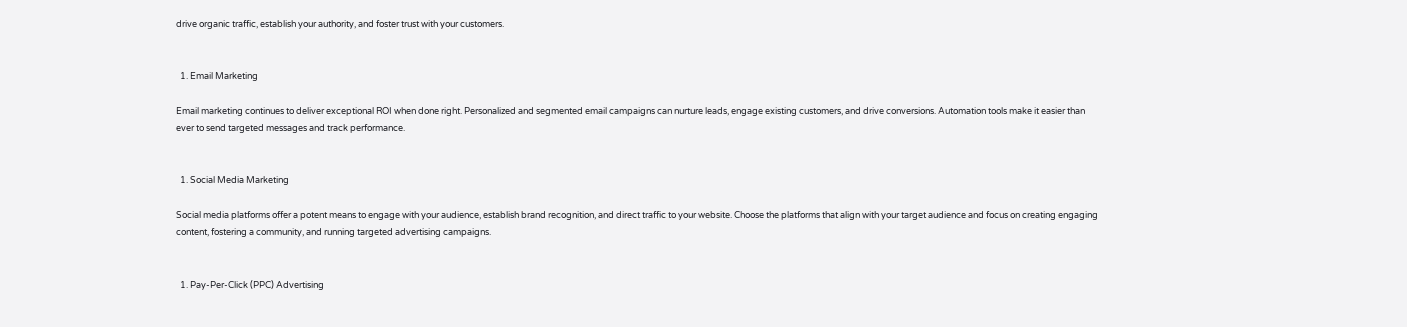drive organic traffic, establish your authority, and foster trust with your customers.


  1. Email Marketing

Email marketing continues to deliver exceptional ROI when done right. Personalized and segmented email campaigns can nurture leads, engage existing customers, and drive conversions. Automation tools make it easier than ever to send targeted messages and track performance.


  1. Social Media Marketing

Social media platforms offer a potent means to engage with your audience, establish brand recognition, and direct traffic to your website. Choose the platforms that align with your target audience and focus on creating engaging content, fostering a community, and running targeted advertising campaigns.


  1. Pay-Per-Click (PPC) Advertising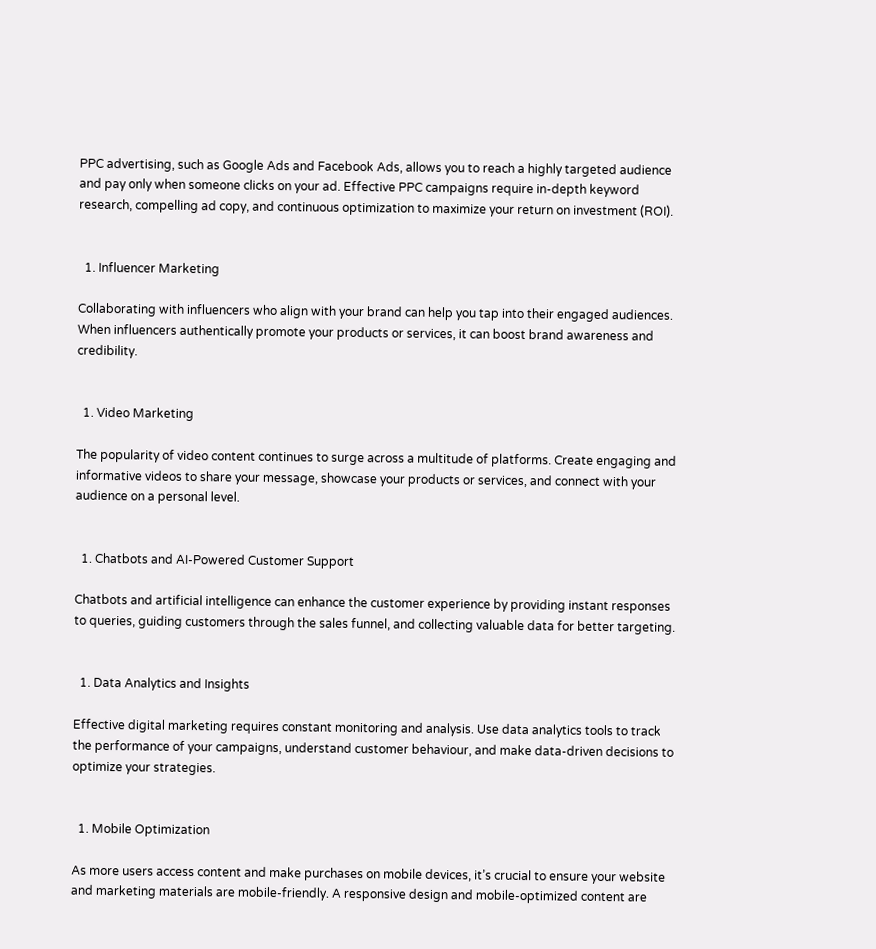PPC advertising, such as Google Ads and Facebook Ads, allows you to reach a highly targeted audience and pay only when someone clicks on your ad. Effective PPC campaigns require in-depth keyword research, compelling ad copy, and continuous optimization to maximize your return on investment (ROI).


  1. Influencer Marketing

Collaborating with influencers who align with your brand can help you tap into their engaged audiences. When influencers authentically promote your products or services, it can boost brand awareness and credibility.


  1. Video Marketing

The popularity of video content continues to surge across a multitude of platforms. Create engaging and informative videos to share your message, showcase your products or services, and connect with your audience on a personal level.


  1. Chatbots and AI-Powered Customer Support

Chatbots and artificial intelligence can enhance the customer experience by providing instant responses to queries, guiding customers through the sales funnel, and collecting valuable data for better targeting.


  1. Data Analytics and Insights

Effective digital marketing requires constant monitoring and analysis. Use data analytics tools to track the performance of your campaigns, understand customer behaviour, and make data-driven decisions to optimize your strategies.


  1. Mobile Optimization

As more users access content and make purchases on mobile devices, it’s crucial to ensure your website and marketing materials are mobile-friendly. A responsive design and mobile-optimized content are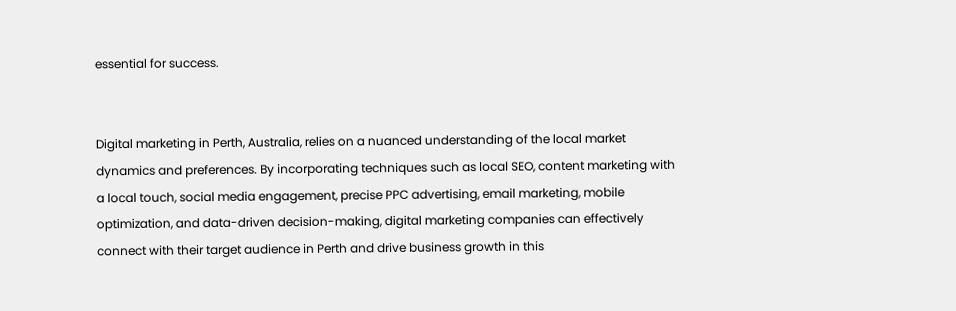essential for success.


Digital marketing in Perth, Australia, relies on a nuanced understanding of the local market dynamics and preferences. By incorporating techniques such as local SEO, content marketing with a local touch, social media engagement, precise PPC advertising, email marketing, mobile optimization, and data-driven decision-making, digital marketing companies can effectively connect with their target audience in Perth and drive business growth in this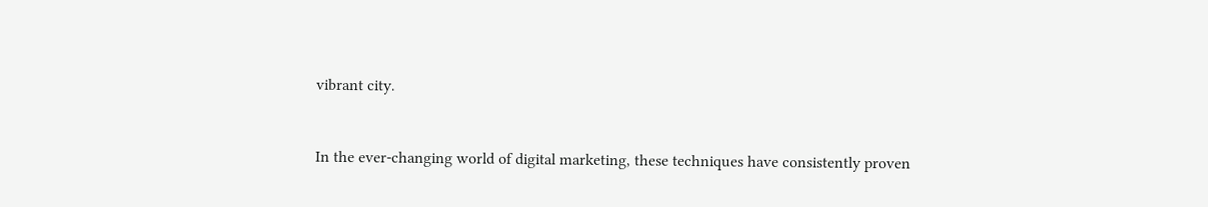vibrant city.


In the ever-changing world of digital marketing, these techniques have consistently proven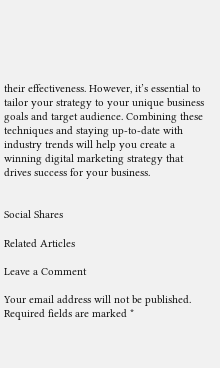their effectiveness. However, it’s essential to tailor your strategy to your unique business goals and target audience. Combining these techniques and staying up-to-date with industry trends will help you create a winning digital marketing strategy that drives success for your business.


Social Shares

Related Articles

Leave a Comment

Your email address will not be published. Required fields are marked *